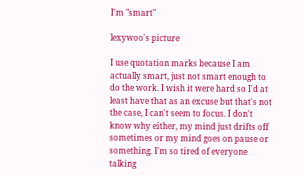I'm "smart"

lexywoo's picture

I use quotation marks because I am actually smart, just not smart enough to do the work. I wish it were hard so I'd at least have that as an excuse but that's not the case, I can't seem to focus. I don't know why either, my mind just drifts off sometimes or my mind goes on pause or something. I'm so tired of everyone talking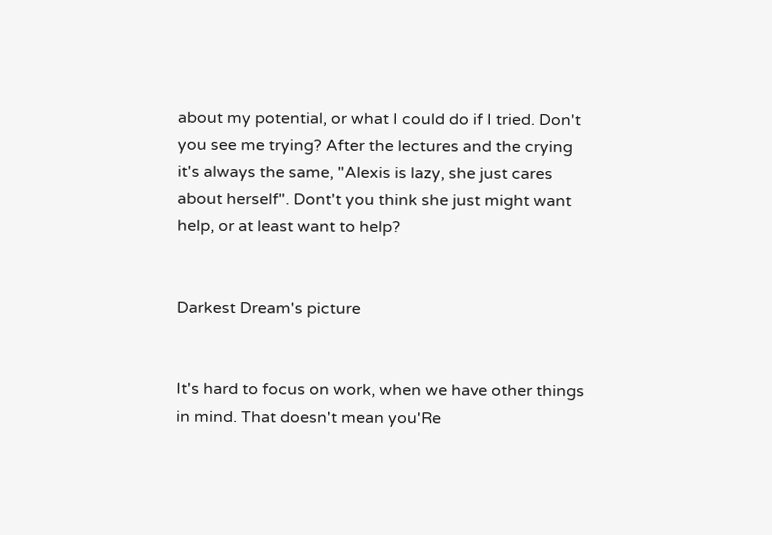about my potential, or what I could do if I tried. Don't you see me trying? After the lectures and the crying it's always the same, "Alexis is lazy, she just cares about herself". Dont't you think she just might want help, or at least want to help?


Darkest Dream's picture


It's hard to focus on work, when we have other things in mind. That doesn't mean you'Re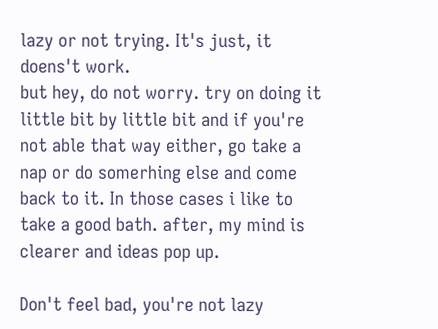lazy or not trying. It's just, it doens't work.
but hey, do not worry. try on doing it little bit by little bit and if you're not able that way either, go take a nap or do somerhing else and come back to it. In those cases i like to take a good bath. after, my mind is clearer and ideas pop up.

Don't feel bad, you're not lazy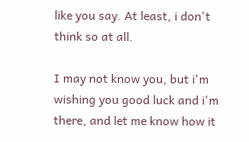like you say. At least, i don't think so at all.

I may not know you, but i'm wishing you good luck and i'm there, and let me know how it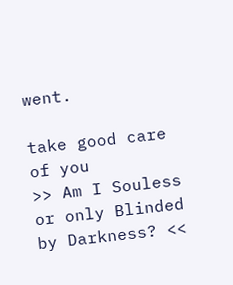went.

take good care of you
>> Am I Souless or only Blinded by Darkness? <<